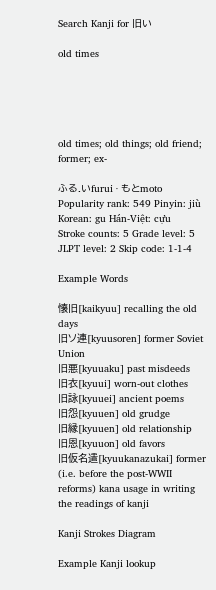Search Kanji for 旧い

old times





old times; old things; old friend; former; ex-

ふる.いfurui · もとmoto
Popularity rank: 549 Pinyin: jiù Korean: gu Hán-Việt: cựu
Stroke counts: 5 Grade level: 5 JLPT level: 2 Skip code: 1-1-4

Example Words

懐旧[kaikyuu] recalling the old days
旧ソ連[kyuusoren] former Soviet Union
旧悪[kyuuaku] past misdeeds
旧衣[kyuui] worn-out clothes
旧詠[kyuuei] ancient poems
旧怨[kyuuen] old grudge
旧縁[kyuuen] old relationship
旧恩[kyuuon] old favors
旧仮名遣[kyuukanazukai] former (i.e. before the post-WWII reforms) kana usage in writing the readings of kanji

Kanji Strokes Diagram

Example Kanji lookup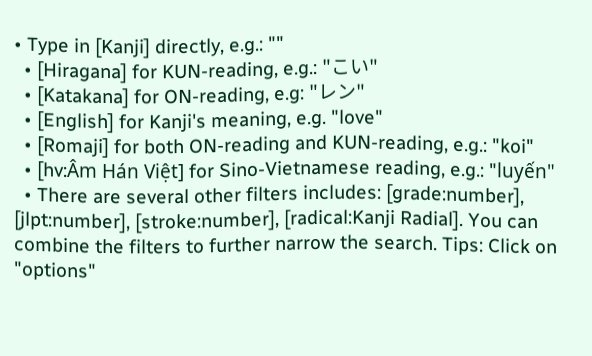• Type in [Kanji] directly, e.g.: ""
  • [Hiragana] for KUN-reading, e.g.: "こい"
  • [Katakana] for ON-reading, e.g: "レン"
  • [English] for Kanji's meaning, e.g. "love"
  • [Romaji] for both ON-reading and KUN-reading, e.g.: "koi"
  • [hv:Âm Hán Việt] for Sino-Vietnamese reading, e.g.: "luyến"
  • There are several other filters includes: [grade:number], [jlpt:number], [stroke:number], [radical:Kanji Radial]. You can combine the filters to further narrow the search. Tips: Click on "options"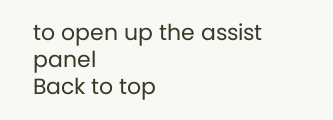to open up the assist panel
Back to top